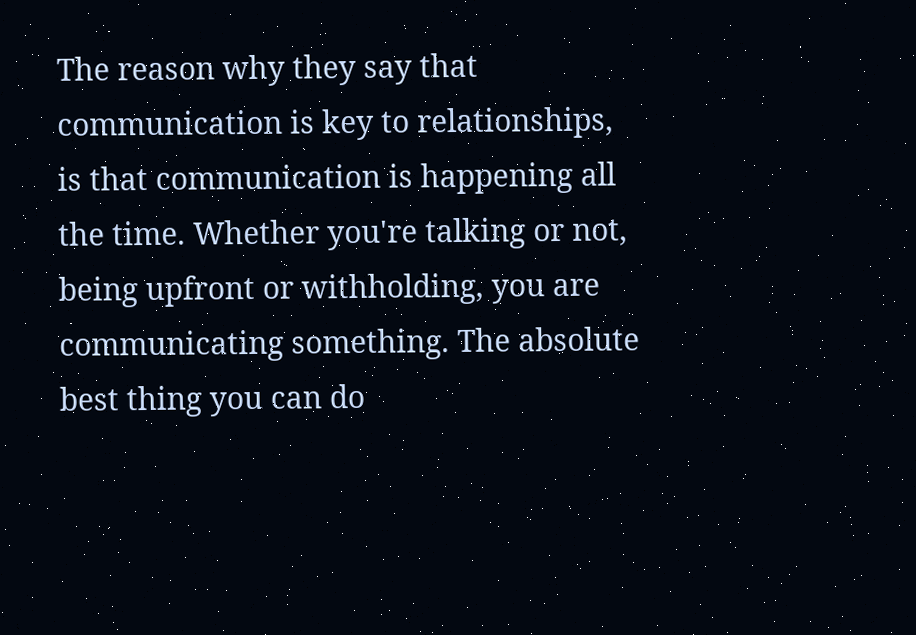The reason why they say that communication is key to relationships, is that communication is happening all the time. Whether you're talking or not, being upfront or withholding, you are communicating something. The absolute best thing you can do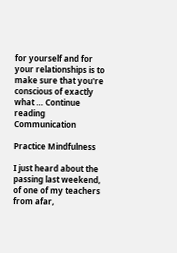for yourself and for your relationships is to make sure that you're conscious of exactly what … Continue reading Communication

Practice Mindfulness

I just heard about the passing last weekend, of one of my teachers from afar,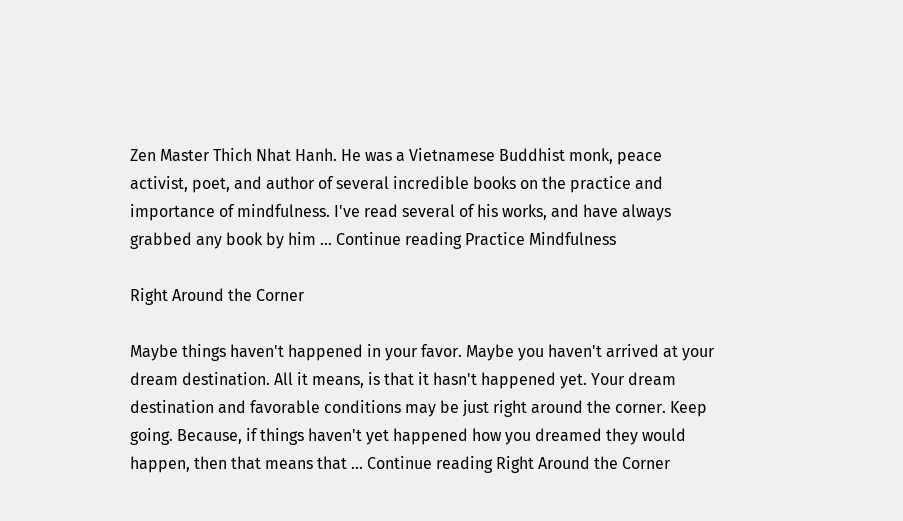Zen Master Thich Nhat Hanh. He was a Vietnamese Buddhist monk, peace activist, poet, and author of several incredible books on the practice and importance of mindfulness. I've read several of his works, and have always grabbed any book by him … Continue reading Practice Mindfulness

Right Around the Corner

Maybe things haven't happened in your favor. Maybe you haven't arrived at your dream destination. All it means, is that it hasn't happened yet. Your dream destination and favorable conditions may be just right around the corner. Keep going. Because, if things haven't yet happened how you dreamed they would happen, then that means that … Continue reading Right Around the Corner